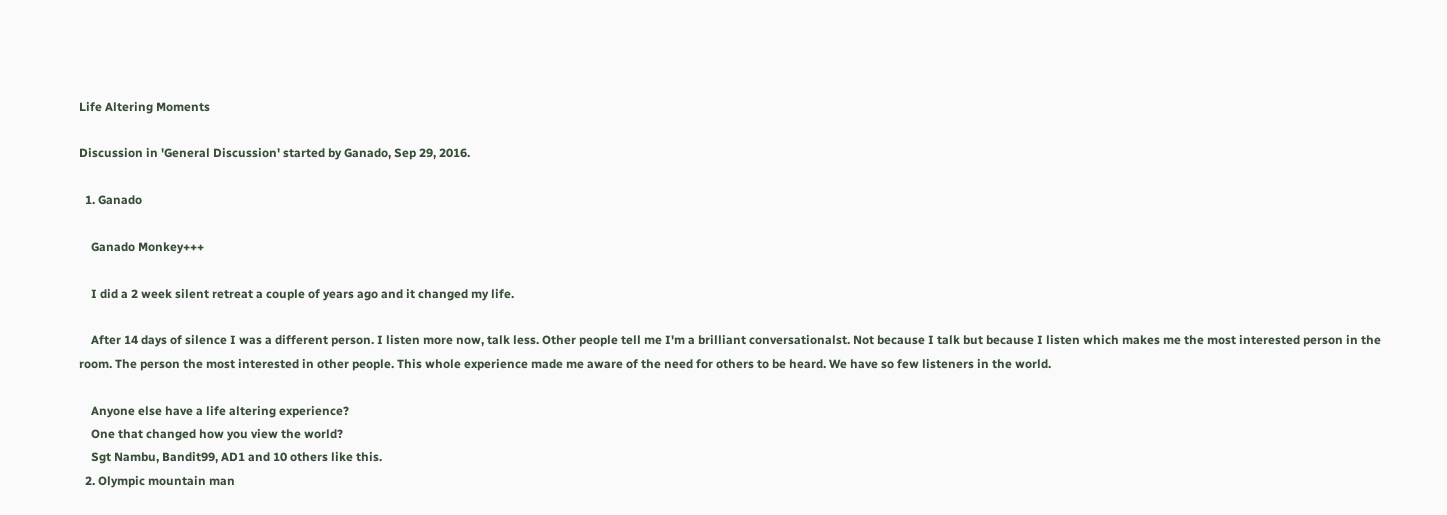Life Altering Moments

Discussion in 'General Discussion' started by Ganado, Sep 29, 2016.

  1. Ganado

    Ganado Monkey+++

    I did a 2 week silent retreat a couple of years ago and it changed my life.

    After 14 days of silence I was a different person. I listen more now, talk less. Other people tell me I'm a brilliant conversationalst. Not because I talk but because I listen which makes me the most interested person in the room. The person the most interested in other people. This whole experience made me aware of the need for others to be heard. We have so few listeners in the world.

    Anyone else have a life altering experience?
    One that changed how you view the world?
    Sgt Nambu, Bandit99, AD1 and 10 others like this.
  2. Olympic mountain man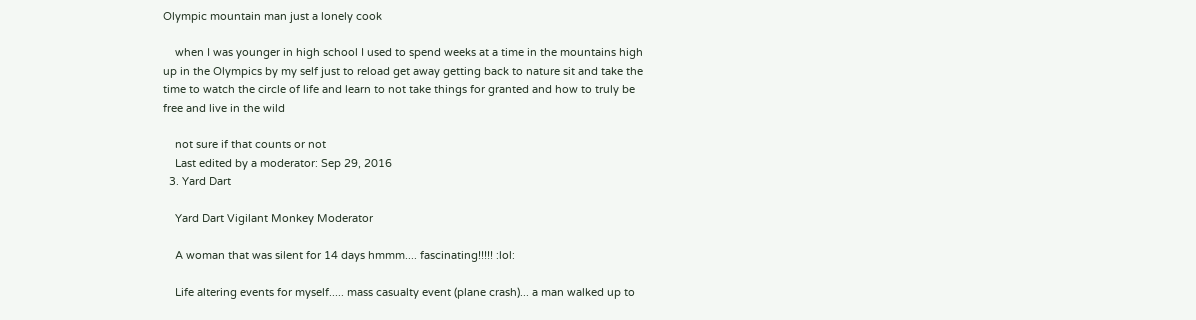Olympic mountain man just a lonely cook

    when I was younger in high school I used to spend weeks at a time in the mountains high up in the Olympics by my self just to reload get away getting back to nature sit and take the time to watch the circle of life and learn to not take things for granted and how to truly be free and live in the wild

    not sure if that counts or not
    Last edited by a moderator: Sep 29, 2016
  3. Yard Dart

    Yard Dart Vigilant Monkey Moderator

    A woman that was silent for 14 days hmmm.... fascinating!!!!! :lol:

    Life altering events for myself..... mass casualty event (plane crash)... a man walked up to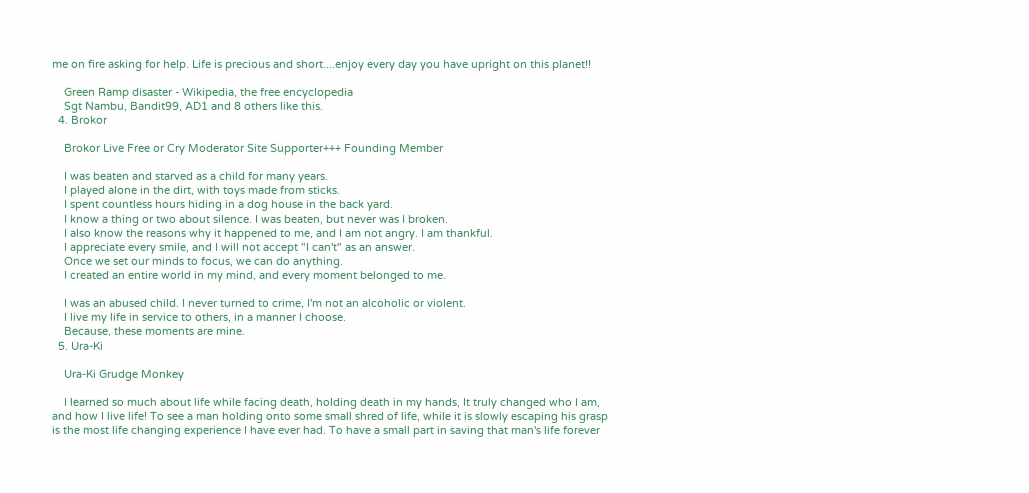me on fire asking for help. Life is precious and short....enjoy every day you have upright on this planet!!

    Green Ramp disaster - Wikipedia, the free encyclopedia
    Sgt Nambu, Bandit99, AD1 and 8 others like this.
  4. Brokor

    Brokor Live Free or Cry Moderator Site Supporter+++ Founding Member

    I was beaten and starved as a child for many years.
    I played alone in the dirt, with toys made from sticks.
    I spent countless hours hiding in a dog house in the back yard.
    I know a thing or two about silence. I was beaten, but never was I broken.
    I also know the reasons why it happened to me, and I am not angry. I am thankful.
    I appreciate every smile, and I will not accept "I can't" as an answer.
    Once we set our minds to focus, we can do anything.
    I created an entire world in my mind, and every moment belonged to me.

    I was an abused child. I never turned to crime, I'm not an alcoholic or violent.
    I live my life in service to others, in a manner I choose.
    Because, these moments are mine.
  5. Ura-Ki

    Ura-Ki Grudge Monkey

    I learned so much about life while facing death, holding death in my hands, It truly changed who I am, and how I live life! To see a man holding onto some small shred of life, while it is slowly escaping his grasp is the most life changing experience I have ever had. To have a small part in saving that man's life forever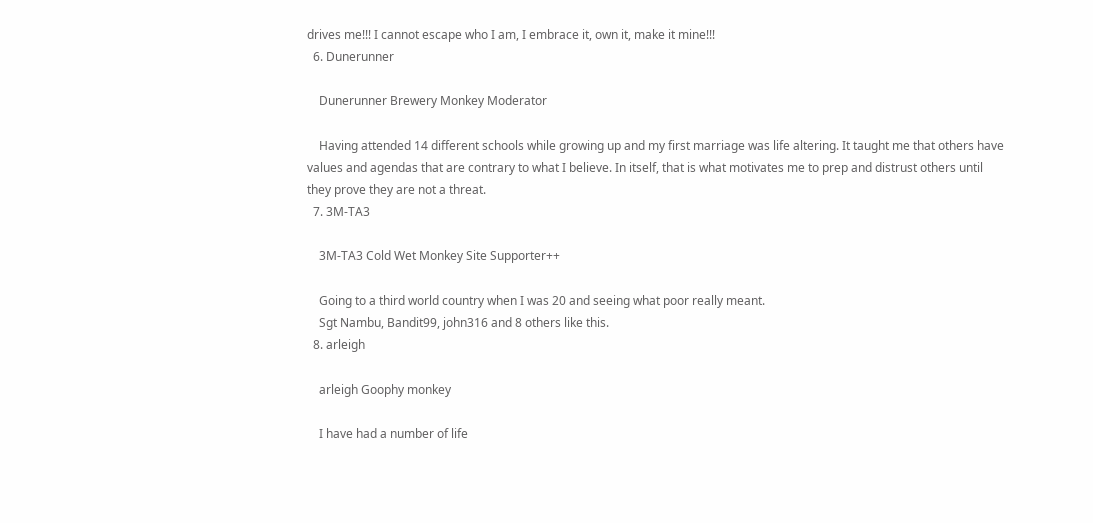drives me!!! I cannot escape who I am, I embrace it, own it, make it mine!!!
  6. Dunerunner

    Dunerunner Brewery Monkey Moderator

    Having attended 14 different schools while growing up and my first marriage was life altering. It taught me that others have values and agendas that are contrary to what I believe. In itself, that is what motivates me to prep and distrust others until they prove they are not a threat.
  7. 3M-TA3

    3M-TA3 Cold Wet Monkey Site Supporter++

    Going to a third world country when I was 20 and seeing what poor really meant.
    Sgt Nambu, Bandit99, john316 and 8 others like this.
  8. arleigh

    arleigh Goophy monkey

    I have had a number of life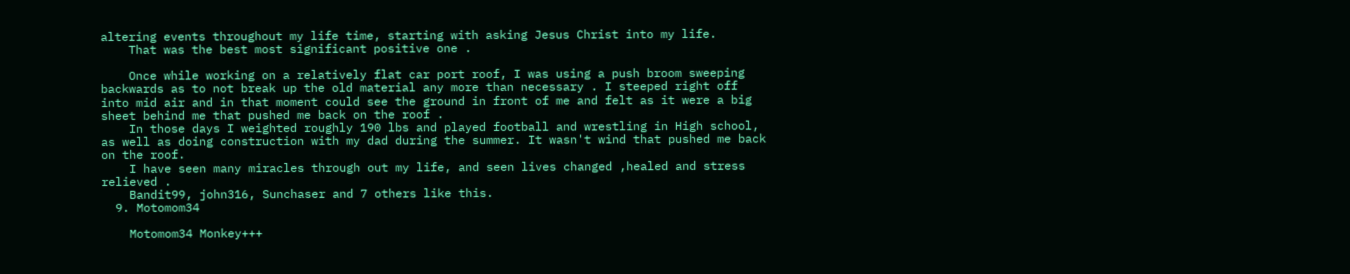altering events throughout my life time, starting with asking Jesus Christ into my life.
    That was the best most significant positive one .

    Once while working on a relatively flat car port roof, I was using a push broom sweeping backwards as to not break up the old material any more than necessary . I steeped right off into mid air and in that moment could see the ground in front of me and felt as it were a big sheet behind me that pushed me back on the roof .
    In those days I weighted roughly 190 lbs and played football and wrestling in High school, as well as doing construction with my dad during the summer. It wasn't wind that pushed me back on the roof.
    I have seen many miracles through out my life, and seen lives changed ,healed and stress relieved .
    Bandit99, john316, Sunchaser and 7 others like this.
  9. Motomom34

    Motomom34 Monkey+++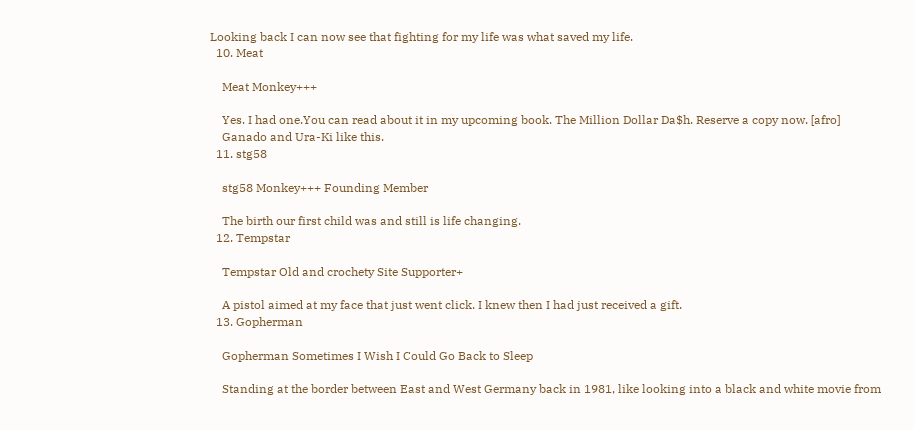Looking back I can now see that fighting for my life was what saved my life.
  10. Meat

    Meat Monkey+++

    Yes. I had one.You can read about it in my upcoming book. The Million Dollar Da$h. Reserve a copy now. [afro]
    Ganado and Ura-Ki like this.
  11. stg58

    stg58 Monkey+++ Founding Member

    The birth our first child was and still is life changing.
  12. Tempstar

    Tempstar Old and crochety Site Supporter+

    A pistol aimed at my face that just went click. I knew then I had just received a gift.
  13. Gopherman

    Gopherman Sometimes I Wish I Could Go Back to Sleep

    Standing at the border between East and West Germany back in 1981, like looking into a black and white movie from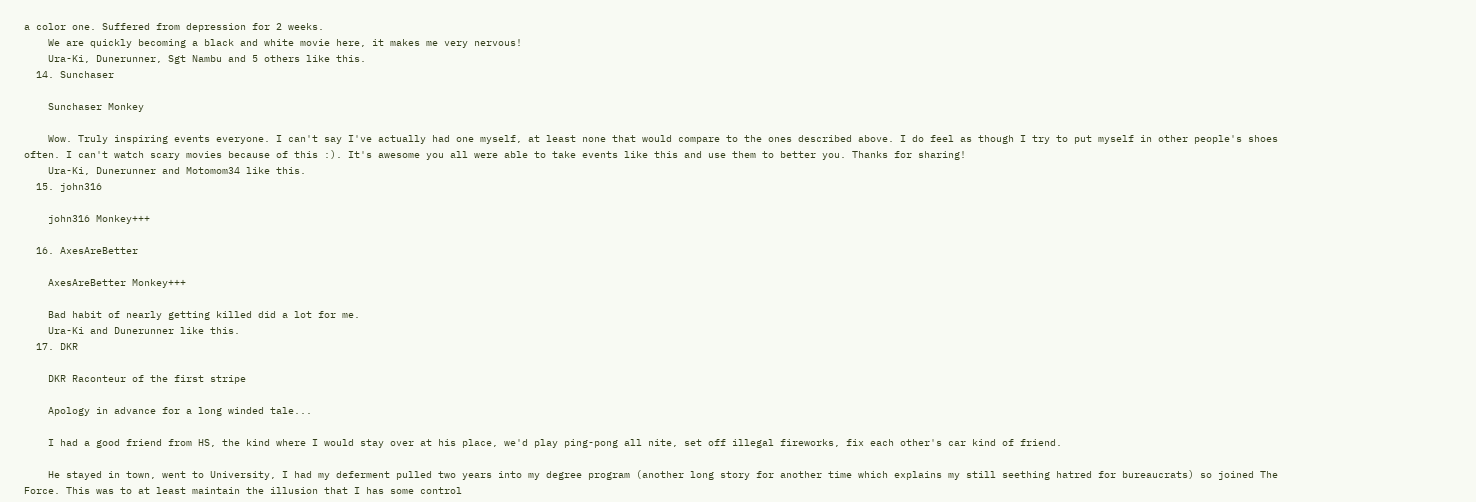a color one. Suffered from depression for 2 weeks.
    We are quickly becoming a black and white movie here, it makes me very nervous!
    Ura-Ki, Dunerunner, Sgt Nambu and 5 others like this.
  14. Sunchaser

    Sunchaser Monkey

    Wow. Truly inspiring events everyone. I can't say I've actually had one myself, at least none that would compare to the ones described above. I do feel as though I try to put myself in other people's shoes often. I can't watch scary movies because of this :). It's awesome you all were able to take events like this and use them to better you. Thanks for sharing!
    Ura-Ki, Dunerunner and Motomom34 like this.
  15. john316

    john316 Monkey+++

  16. AxesAreBetter

    AxesAreBetter Monkey+++

    Bad habit of nearly getting killed did a lot for me.
    Ura-Ki and Dunerunner like this.
  17. DKR

    DKR Raconteur of the first stripe

    Apology in advance for a long winded tale...

    I had a good friend from HS, the kind where I would stay over at his place, we'd play ping-pong all nite, set off illegal fireworks, fix each other's car kind of friend.

    He stayed in town, went to University, I had my deferment pulled two years into my degree program (another long story for another time which explains my still seething hatred for bureaucrats) so joined The Force. This was to at least maintain the illusion that I has some control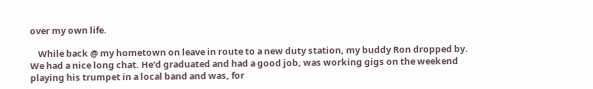over my own life.

    While back @ my hometown on leave in route to a new duty station, my buddy Ron dropped by. We had a nice long chat. He'd graduated and had a good job, was working gigs on the weekend playing his trumpet in a local band and was, for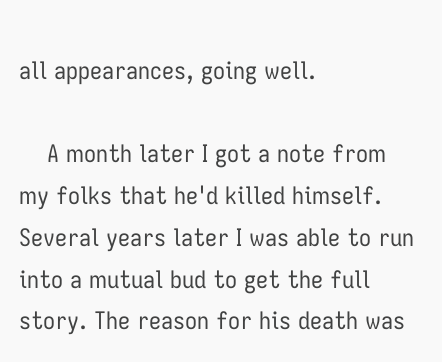all appearances, going well.

    A month later I got a note from my folks that he'd killed himself. Several years later I was able to run into a mutual bud to get the full story. The reason for his death was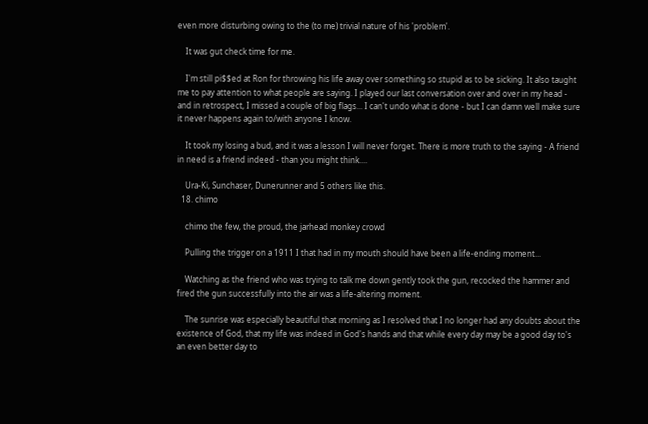even more disturbing owing to the (to me) trivial nature of his 'problem'.

    It was gut check time for me.

    I'm still pi$$ed at Ron for throwing his life away over something so stupid as to be sicking. It also taught me to pay attention to what people are saying. I played our last conversation over and over in my head - and in retrospect, I missed a couple of big flags... I can't undo what is done - but I can damn well make sure it never happens again to/with anyone I know.

    It took my losing a bud, and it was a lesson I will never forget. There is more truth to the saying - A friend in need is a friend indeed - than you might think....

    Ura-Ki, Sunchaser, Dunerunner and 5 others like this.
  18. chimo

    chimo the few, the proud, the jarhead monkey crowd

    Pulling the trigger on a 1911 I that had in my mouth should have been a life-ending moment...

    Watching as the friend who was trying to talk me down gently took the gun, recocked the hammer and fired the gun successfully into the air was a life-altering moment.

    The sunrise was especially beautiful that morning as I resolved that I no longer had any doubts about the existence of God, that my life was indeed in God's hands and that while every day may be a good day to's an even better day to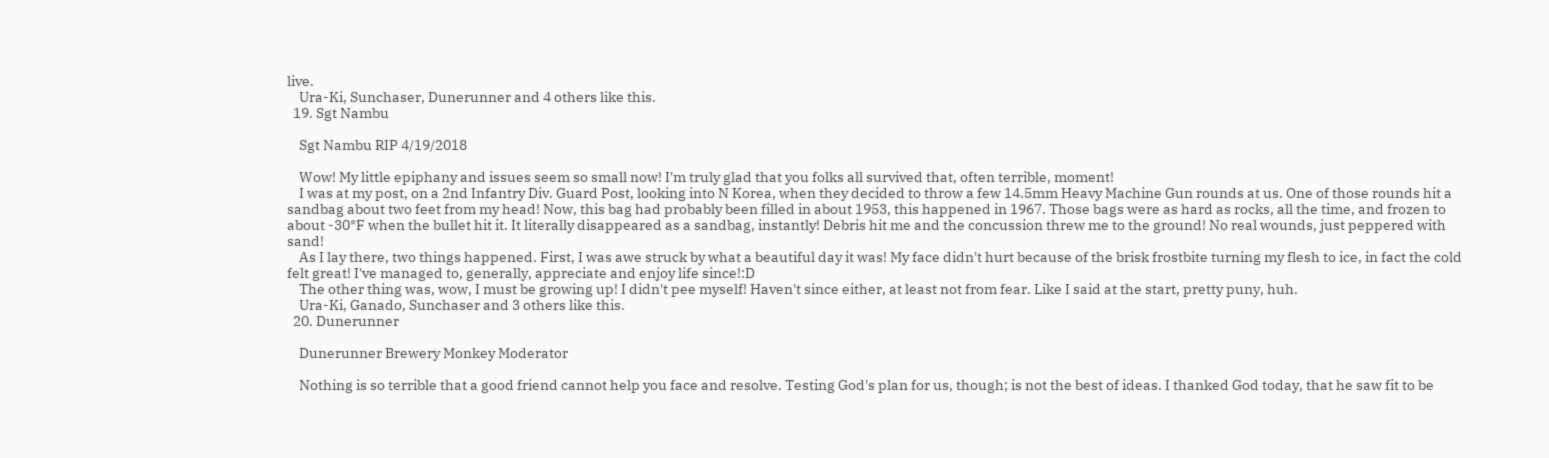live.
    Ura-Ki, Sunchaser, Dunerunner and 4 others like this.
  19. Sgt Nambu

    Sgt Nambu RIP 4/19/2018

    Wow! My little epiphany and issues seem so small now! I'm truly glad that you folks all survived that, often terrible, moment!
    I was at my post, on a 2nd Infantry Div. Guard Post, looking into N Korea, when they decided to throw a few 14.5mm Heavy Machine Gun rounds at us. One of those rounds hit a sandbag about two feet from my head! Now, this bag had probably been filled in about 1953, this happened in 1967. Those bags were as hard as rocks, all the time, and frozen to about -30*F when the bullet hit it. It literally disappeared as a sandbag, instantly! Debris hit me and the concussion threw me to the ground! No real wounds, just peppered with sand!
    As I lay there, two things happened. First, I was awe struck by what a beautiful day it was! My face didn't hurt because of the brisk frostbite turning my flesh to ice, in fact the cold felt great! I've managed to, generally, appreciate and enjoy life since!:D
    The other thing was, wow, I must be growing up! I didn't pee myself! Haven't since either, at least not from fear. Like I said at the start, pretty puny, huh.
    Ura-Ki, Ganado, Sunchaser and 3 others like this.
  20. Dunerunner

    Dunerunner Brewery Monkey Moderator

    Nothing is so terrible that a good friend cannot help you face and resolve. Testing God's plan for us, though; is not the best of ideas. I thanked God today, that he saw fit to be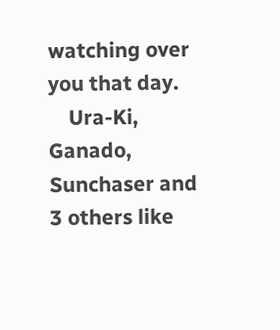watching over you that day.
    Ura-Ki, Ganado, Sunchaser and 3 others like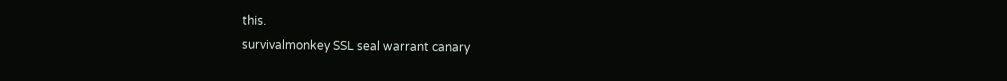this.
survivalmonkey SSL seal warrant canary